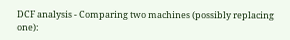DCF analysis - Comparing two machines (possibly replacing one):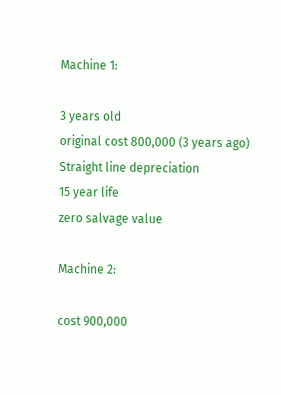Machine 1:

3 years old
original cost 800,000 (3 years ago)
Straight line depreciation
15 year life
zero salvage value

Machine 2:

cost 900,000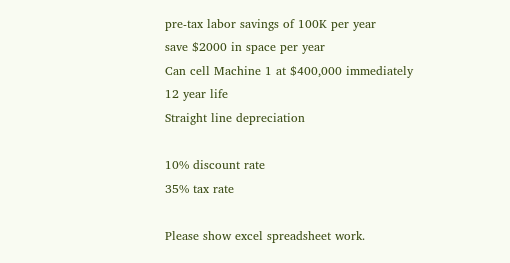pre-tax labor savings of 100K per year
save $2000 in space per year
Can cell Machine 1 at $400,000 immediately
12 year life
Straight line depreciation

10% discount rate
35% tax rate

Please show excel spreadsheet work.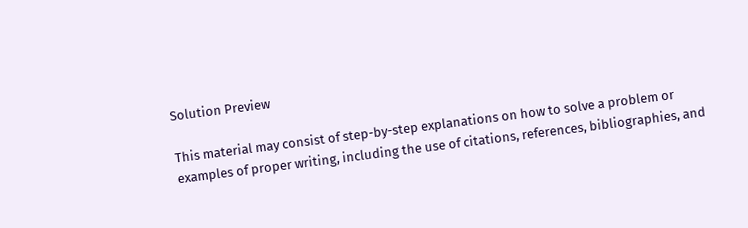Solution Preview

This material may consist of step-by-step explanations on how to solve a problem or examples of proper writing, including the use of citations, references, bibliographies, and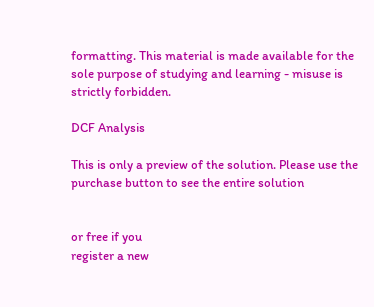formatting. This material is made available for the sole purpose of studying and learning - misuse is strictly forbidden.

DCF Analysis

This is only a preview of the solution. Please use the purchase button to see the entire solution


or free if you
register a new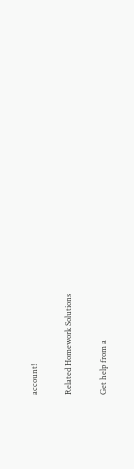account!

Related Homework Solutions

Get help from a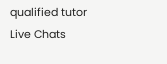qualified tutor
Live Chats